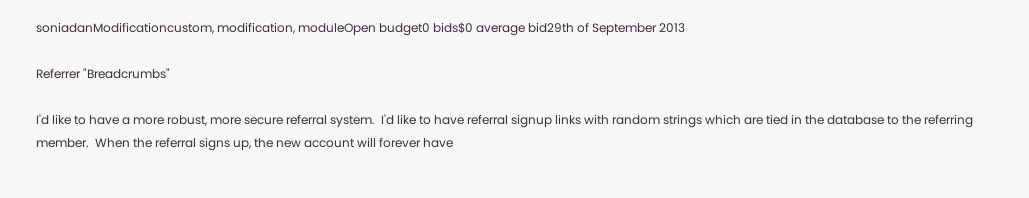soniadanModificationcustom, modification, moduleOpen budget0 bids$0 average bid29th of September 2013

Referrer "Breadcrumbs"

I'd like to have a more robust, more secure referral system.  I'd like to have referral signup links with random strings which are tied in the database to the referring member.  When the referral signs up, the new account will forever have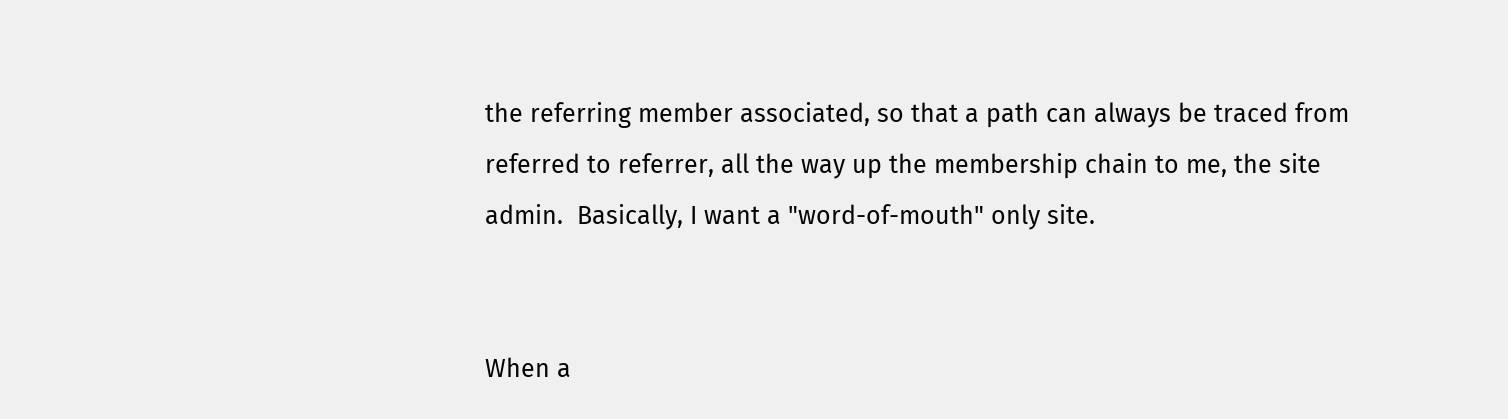the referring member associated, so that a path can always be traced from referred to referrer, all the way up the membership chain to me, the site admin.  Basically, I want a "word-of-mouth" only site.


When a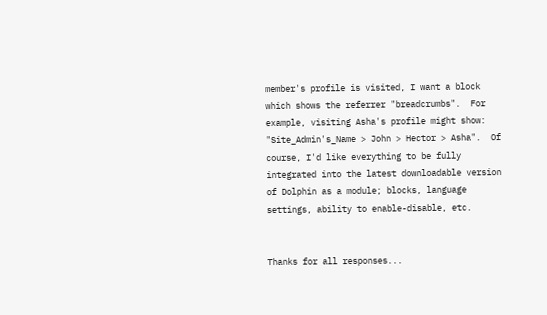member's profile is visited, I want a block which shows the referrer "breadcrumbs".  For example, visiting Asha's profile might show: "Site_Admin's_Name > John > Hector > Asha".  Of course, I'd like everything to be fully integrated into the latest downloadable version of Dolphin as a module; blocks, language settings, ability to enable-disable, etc.


Thanks for all responses...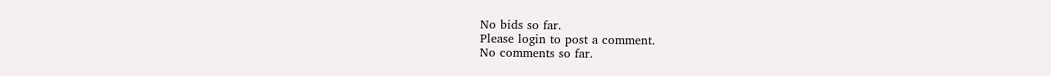No bids so far.
Please login to post a comment.
No comments so far.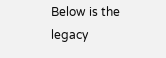Below is the legacy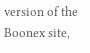version of the Boonex site,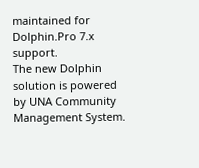maintained for Dolphin.Pro 7.x support.
The new Dolphin solution is powered by UNA Community Management System.